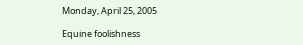Monday, April 25, 2005

Equine foolishness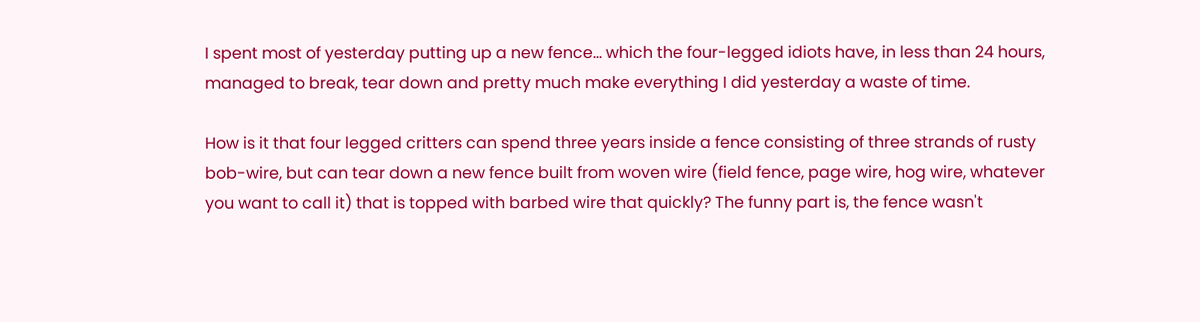I spent most of yesterday putting up a new fence... which the four-legged idiots have, in less than 24 hours, managed to break, tear down and pretty much make everything I did yesterday a waste of time.

How is it that four legged critters can spend three years inside a fence consisting of three strands of rusty bob-wire, but can tear down a new fence built from woven wire (field fence, page wire, hog wire, whatever you want to call it) that is topped with barbed wire that quickly? The funny part is, the fence wasn't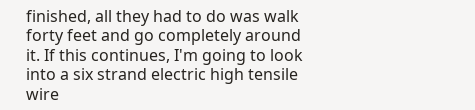finished, all they had to do was walk forty feet and go completely around it. If this continues, I'm going to look into a six strand electric high tensile wire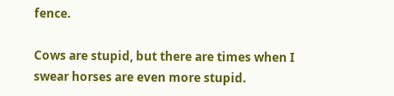fence.

Cows are stupid, but there are times when I swear horses are even more stupid.